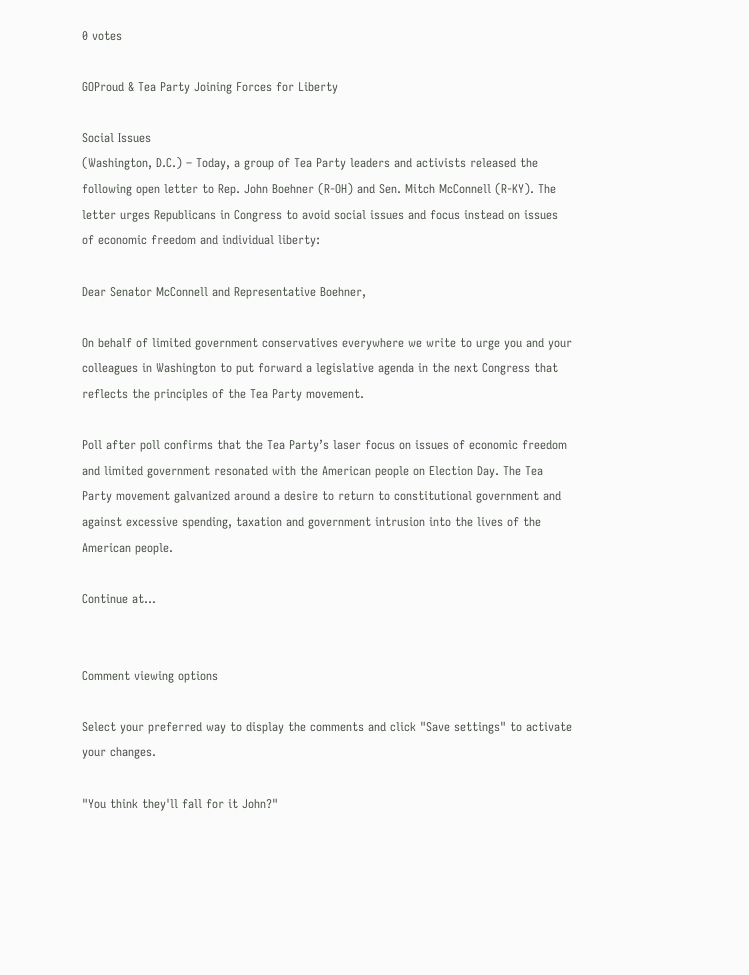0 votes

GOProud & Tea Party Joining Forces for Liberty

Social Issues
(Washington, D.C.) – Today, a group of Tea Party leaders and activists released the following open letter to Rep. John Boehner (R-OH) and Sen. Mitch McConnell (R-KY). The letter urges Republicans in Congress to avoid social issues and focus instead on issues of economic freedom and individual liberty:

Dear Senator McConnell and Representative Boehner,

On behalf of limited government conservatives everywhere we write to urge you and your colleagues in Washington to put forward a legislative agenda in the next Congress that reflects the principles of the Tea Party movement.

Poll after poll confirms that the Tea Party’s laser focus on issues of economic freedom and limited government resonated with the American people on Election Day. The Tea Party movement galvanized around a desire to return to constitutional government and against excessive spending, taxation and government intrusion into the lives of the American people.

Continue at...


Comment viewing options

Select your preferred way to display the comments and click "Save settings" to activate your changes.

"You think they'll fall for it John?"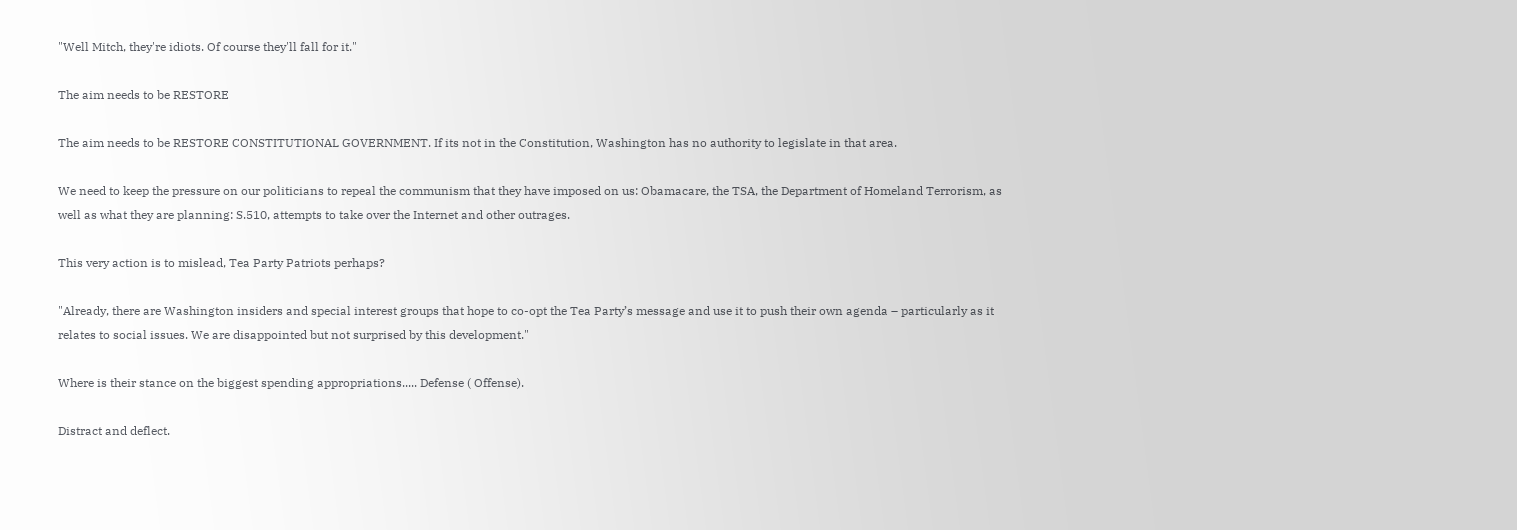"Well Mitch, they're idiots. Of course they'll fall for it."

The aim needs to be RESTORE

The aim needs to be RESTORE CONSTITUTIONAL GOVERNMENT. If its not in the Constitution, Washington has no authority to legislate in that area.

We need to keep the pressure on our politicians to repeal the communism that they have imposed on us: Obamacare, the TSA, the Department of Homeland Terrorism, as well as what they are planning: S.510, attempts to take over the Internet and other outrages.

This very action is to mislead, Tea Party Patriots perhaps?

"Already, there are Washington insiders and special interest groups that hope to co-opt the Tea Party’s message and use it to push their own agenda – particularly as it relates to social issues. We are disappointed but not surprised by this development."

Where is their stance on the biggest spending appropriations..... Defense ( Offense).

Distract and deflect.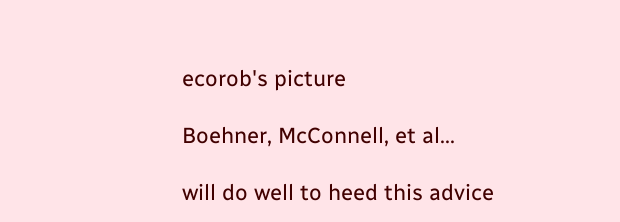ecorob's picture

Boehner, McConnell, et al...

will do well to heed this advice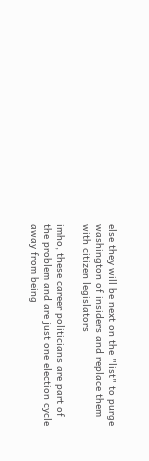else they will be next on the "list" to purge washington of insiders and replace them with citizen legislators

imho, these career politicians are part of the problem and are just one election cycle away from being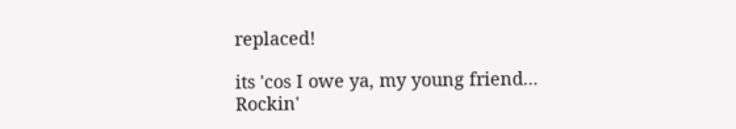replaced!

its 'cos I owe ya, my young friend...
Rockin'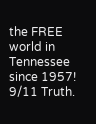the FREE world in Tennessee since 1957!
9/11 Truth.